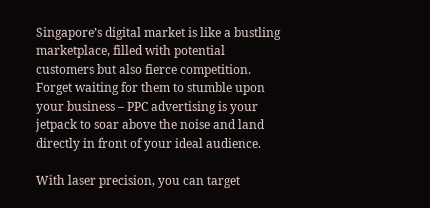Singapore’s digital market is like a bustling marketplace, filled with potential customers but also fierce competition. Forget waiting for them to stumble upon your business – PPC advertising is your jetpack to soar above the noise and land directly in front of your ideal audience.

With laser precision, you can target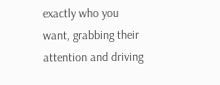exactly who you want, grabbing their attention and driving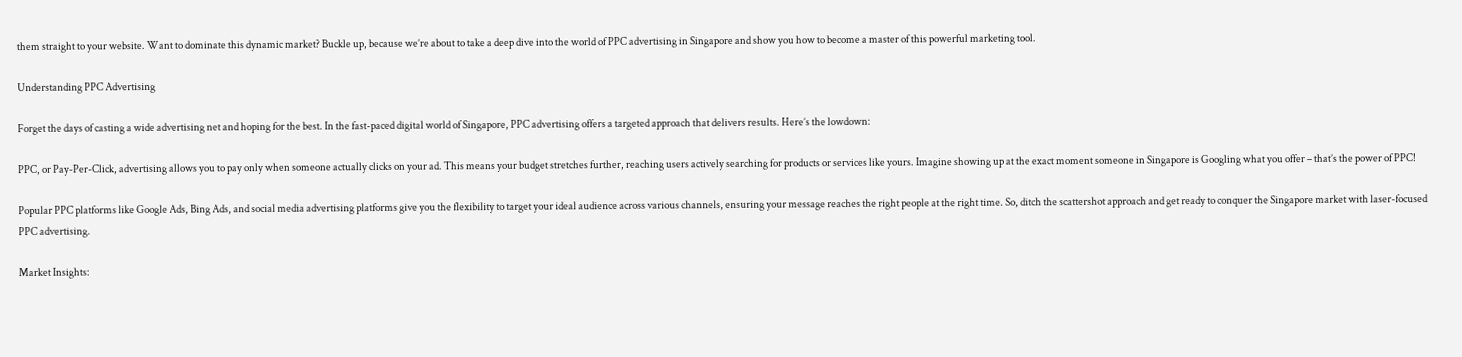them straight to your website. Want to dominate this dynamic market? Buckle up, because we’re about to take a deep dive into the world of PPC advertising in Singapore and show you how to become a master of this powerful marketing tool.

Understanding PPC Advertising

Forget the days of casting a wide advertising net and hoping for the best. In the fast-paced digital world of Singapore, PPC advertising offers a targeted approach that delivers results. Here’s the lowdown:

PPC, or Pay-Per-Click, advertising allows you to pay only when someone actually clicks on your ad. This means your budget stretches further, reaching users actively searching for products or services like yours. Imagine showing up at the exact moment someone in Singapore is Googling what you offer – that’s the power of PPC!

Popular PPC platforms like Google Ads, Bing Ads, and social media advertising platforms give you the flexibility to target your ideal audience across various channels, ensuring your message reaches the right people at the right time. So, ditch the scattershot approach and get ready to conquer the Singapore market with laser-focused PPC advertising.

Market Insights: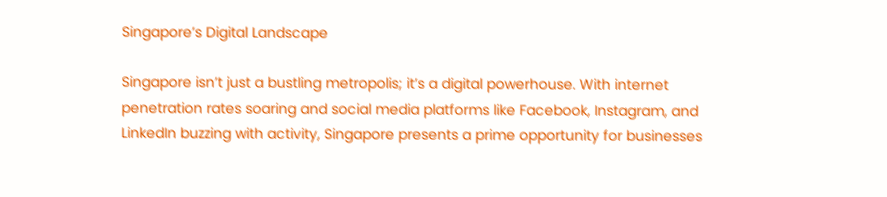Singapore’s Digital Landscape

Singapore isn’t just a bustling metropolis; it’s a digital powerhouse. With internet penetration rates soaring and social media platforms like Facebook, Instagram, and LinkedIn buzzing with activity, Singapore presents a prime opportunity for businesses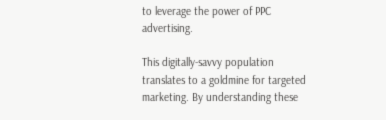to leverage the power of PPC advertising.

This digitally-savvy population translates to a goldmine for targeted marketing. By understanding these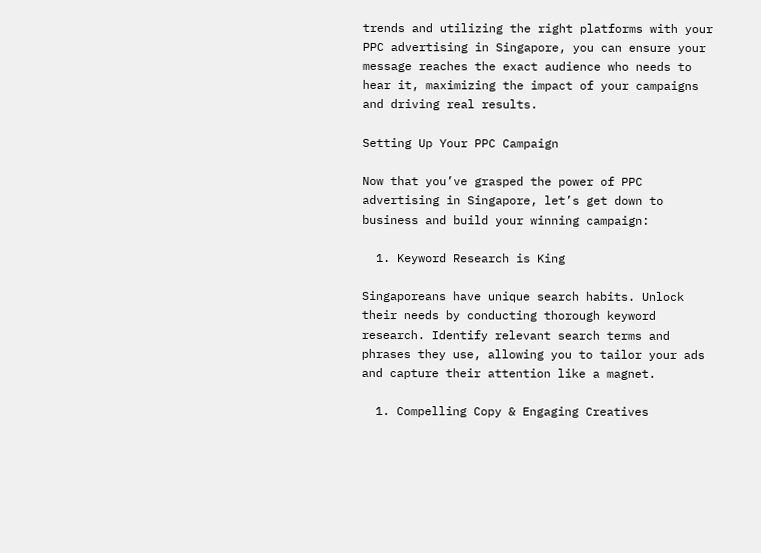trends and utilizing the right platforms with your PPC advertising in Singapore, you can ensure your message reaches the exact audience who needs to hear it, maximizing the impact of your campaigns and driving real results.

Setting Up Your PPC Campaign

Now that you’ve grasped the power of PPC advertising in Singapore, let’s get down to business and build your winning campaign:

  1. Keyword Research is King

Singaporeans have unique search habits. Unlock their needs by conducting thorough keyword research. Identify relevant search terms and phrases they use, allowing you to tailor your ads and capture their attention like a magnet.

  1. Compelling Copy & Engaging Creatives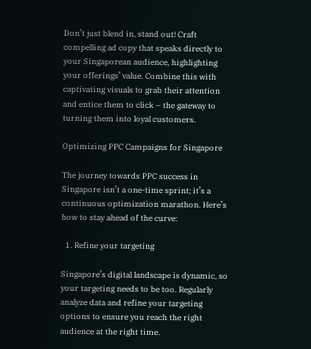Don’t just blend in, stand out! Craft compelling ad copy that speaks directly to your Singaporean audience, highlighting your offerings’ value. Combine this with captivating visuals to grab their attention and entice them to click – the gateway to turning them into loyal customers.

Optimizing PPC Campaigns for Singapore

The journey towards PPC success in Singapore isn’t a one-time sprint; it’s a continuous optimization marathon. Here’s how to stay ahead of the curve:

  1. Refine your targeting

Singapore’s digital landscape is dynamic, so your targeting needs to be too. Regularly analyze data and refine your targeting options to ensure you reach the right audience at the right time.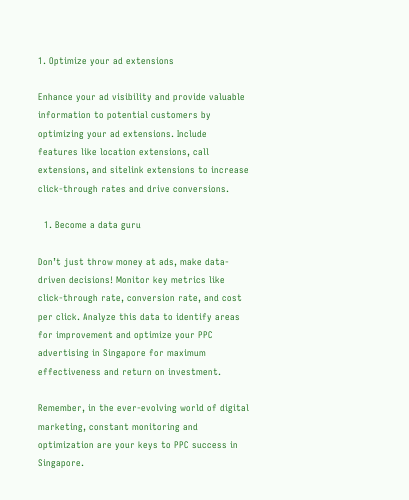1. Optimize your ad extensions

Enhance your ad visibility and provide valuable information to potential customers by optimizing your ad extensions. Include features like location extensions, call extensions, and sitelink extensions to increase click-through rates and drive conversions.

  1. Become a data guru

Don’t just throw money at ads, make data-driven decisions! Monitor key metrics like click-through rate, conversion rate, and cost per click. Analyze this data to identify areas for improvement and optimize your PPC advertising in Singapore for maximum effectiveness and return on investment.

Remember, in the ever-evolving world of digital marketing, constant monitoring and optimization are your keys to PPC success in Singapore.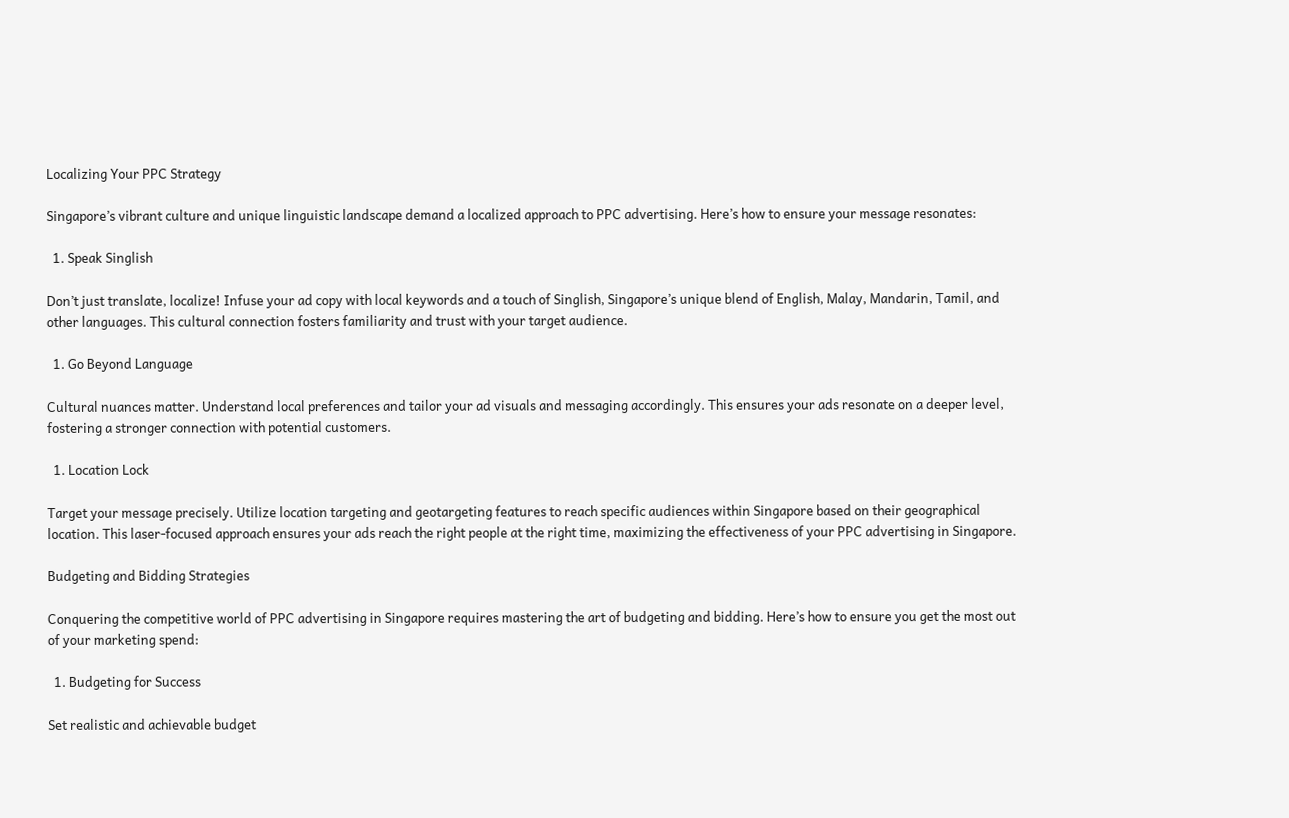Localizing Your PPC Strategy

Singapore’s vibrant culture and unique linguistic landscape demand a localized approach to PPC advertising. Here’s how to ensure your message resonates:

  1. Speak Singlish

Don’t just translate, localize! Infuse your ad copy with local keywords and a touch of Singlish, Singapore’s unique blend of English, Malay, Mandarin, Tamil, and other languages. This cultural connection fosters familiarity and trust with your target audience.

  1. Go Beyond Language

Cultural nuances matter. Understand local preferences and tailor your ad visuals and messaging accordingly. This ensures your ads resonate on a deeper level, fostering a stronger connection with potential customers.

  1. Location Lock

Target your message precisely. Utilize location targeting and geotargeting features to reach specific audiences within Singapore based on their geographical location. This laser-focused approach ensures your ads reach the right people at the right time, maximizing the effectiveness of your PPC advertising in Singapore.

Budgeting and Bidding Strategies

Conquering the competitive world of PPC advertising in Singapore requires mastering the art of budgeting and bidding. Here’s how to ensure you get the most out of your marketing spend:

  1. Budgeting for Success

Set realistic and achievable budget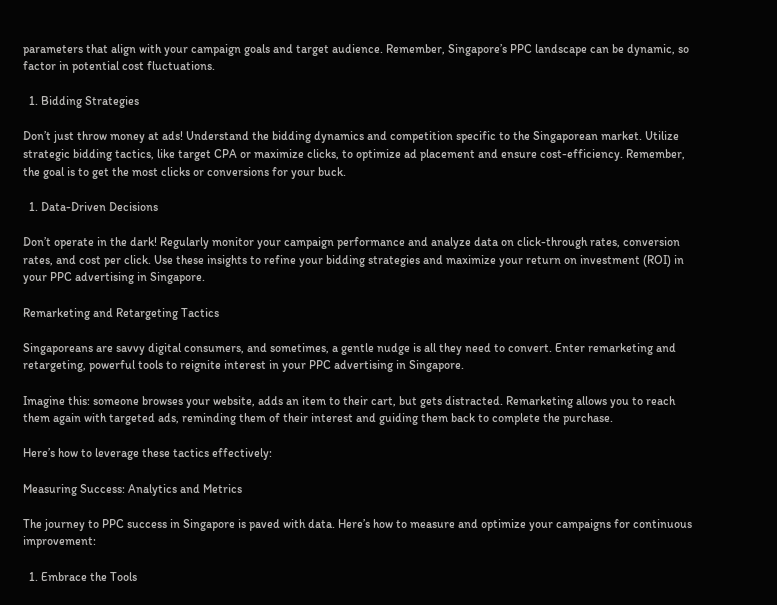parameters that align with your campaign goals and target audience. Remember, Singapore’s PPC landscape can be dynamic, so factor in potential cost fluctuations.

  1. Bidding Strategies

Don’t just throw money at ads! Understand the bidding dynamics and competition specific to the Singaporean market. Utilize strategic bidding tactics, like target CPA or maximize clicks, to optimize ad placement and ensure cost-efficiency. Remember, the goal is to get the most clicks or conversions for your buck.

  1. Data-Driven Decisions

Don’t operate in the dark! Regularly monitor your campaign performance and analyze data on click-through rates, conversion rates, and cost per click. Use these insights to refine your bidding strategies and maximize your return on investment (ROI) in your PPC advertising in Singapore.

Remarketing and Retargeting Tactics

Singaporeans are savvy digital consumers, and sometimes, a gentle nudge is all they need to convert. Enter remarketing and retargeting, powerful tools to reignite interest in your PPC advertising in Singapore.

Imagine this: someone browses your website, adds an item to their cart, but gets distracted. Remarketing allows you to reach them again with targeted ads, reminding them of their interest and guiding them back to complete the purchase.

Here’s how to leverage these tactics effectively:

Measuring Success: Analytics and Metrics

The journey to PPC success in Singapore is paved with data. Here’s how to measure and optimize your campaigns for continuous improvement:

  1. Embrace the Tools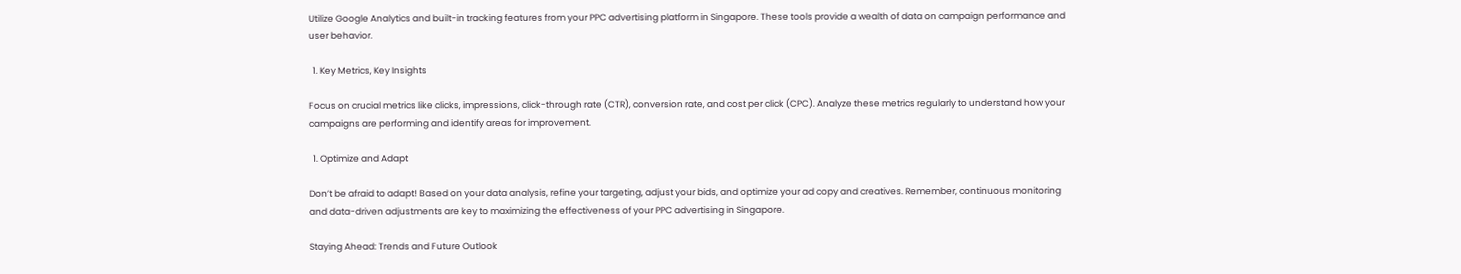Utilize Google Analytics and built-in tracking features from your PPC advertising platform in Singapore. These tools provide a wealth of data on campaign performance and user behavior.

  1. Key Metrics, Key Insights

Focus on crucial metrics like clicks, impressions, click-through rate (CTR), conversion rate, and cost per click (CPC). Analyze these metrics regularly to understand how your campaigns are performing and identify areas for improvement.

  1. Optimize and Adapt

Don’t be afraid to adapt! Based on your data analysis, refine your targeting, adjust your bids, and optimize your ad copy and creatives. Remember, continuous monitoring and data-driven adjustments are key to maximizing the effectiveness of your PPC advertising in Singapore.

Staying Ahead: Trends and Future Outlook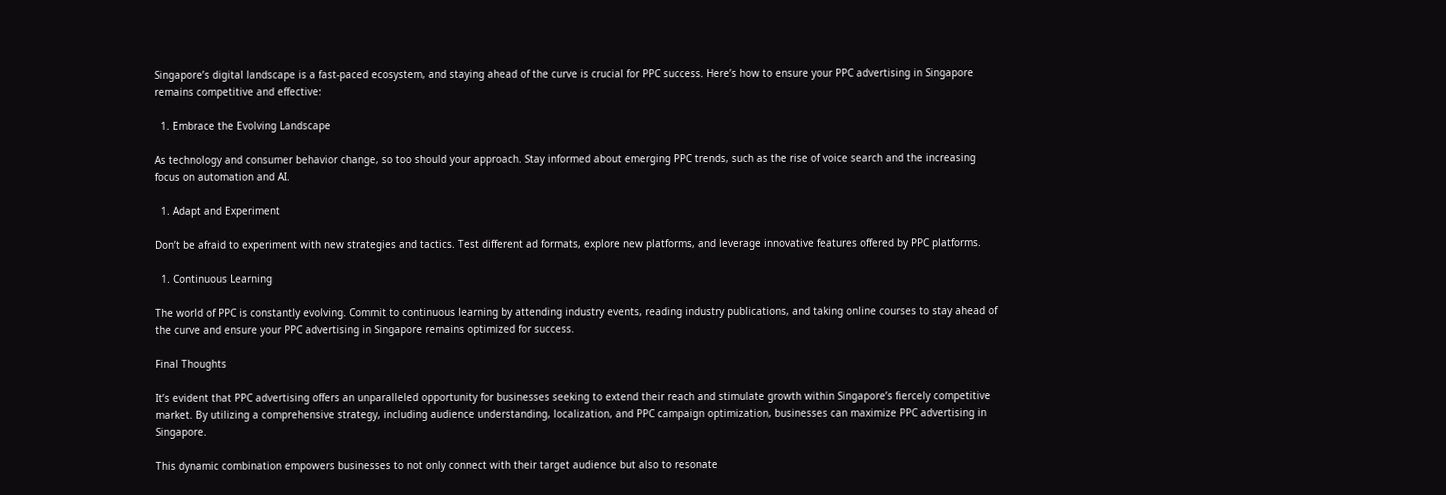Singapore’s digital landscape is a fast-paced ecosystem, and staying ahead of the curve is crucial for PPC success. Here’s how to ensure your PPC advertising in Singapore remains competitive and effective:

  1. Embrace the Evolving Landscape

As technology and consumer behavior change, so too should your approach. Stay informed about emerging PPC trends, such as the rise of voice search and the increasing focus on automation and AI.

  1. Adapt and Experiment

Don’t be afraid to experiment with new strategies and tactics. Test different ad formats, explore new platforms, and leverage innovative features offered by PPC platforms.

  1. Continuous Learning

The world of PPC is constantly evolving. Commit to continuous learning by attending industry events, reading industry publications, and taking online courses to stay ahead of the curve and ensure your PPC advertising in Singapore remains optimized for success.

Final Thoughts

It’s evident that PPC advertising offers an unparalleled opportunity for businesses seeking to extend their reach and stimulate growth within Singapore’s fiercely competitive market. By utilizing a comprehensive strategy, including audience understanding, localization, and PPC campaign optimization, businesses can maximize PPC advertising in Singapore.

This dynamic combination empowers businesses to not only connect with their target audience but also to resonate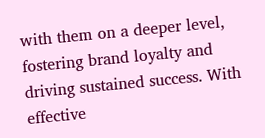with them on a deeper level, fostering brand loyalty and driving sustained success. With effective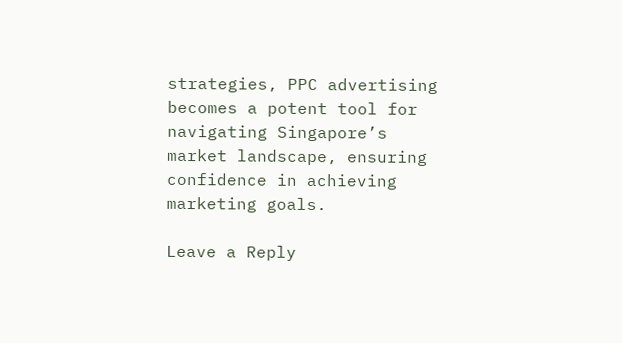strategies, PPC advertising becomes a potent tool for navigating Singapore’s market landscape, ensuring confidence in achieving marketing goals.

Leave a Reply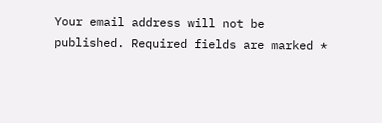Your email address will not be published. Required fields are marked *